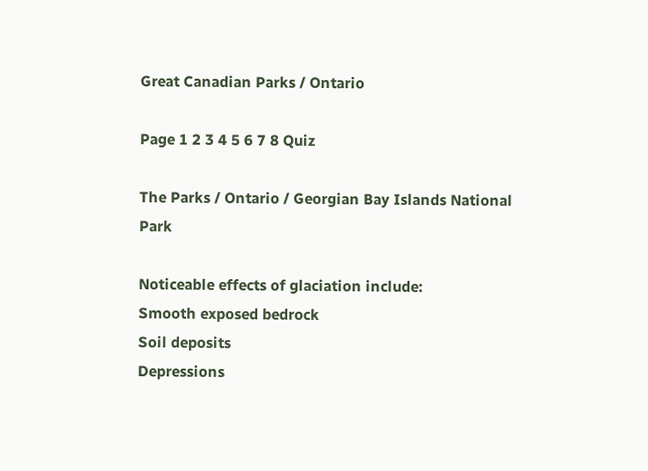Great Canadian Parks / Ontario

Page 1 2 3 4 5 6 7 8 Quiz

The Parks / Ontario / Georgian Bay Islands National Park

Noticeable effects of glaciation include:
Smooth exposed bedrock
Soil deposits
Depressions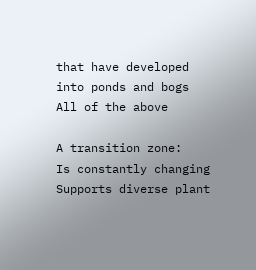that have developed into ponds and bogs
All of the above

A transition zone:
Is constantly changing
Supports diverse plant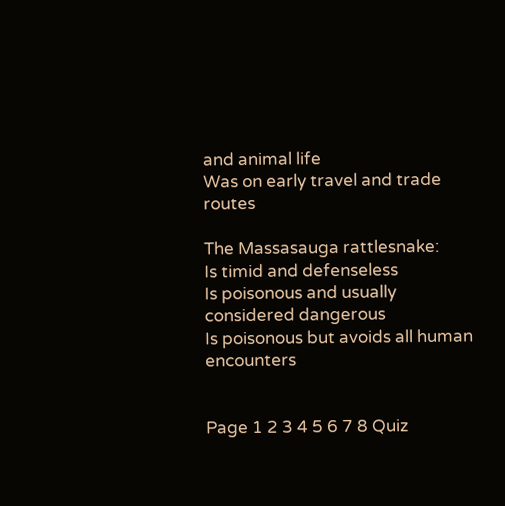and animal life
Was on early travel and trade routes

The Massasauga rattlesnake:
Is timid and defenseless
Is poisonous and usually considered dangerous
Is poisonous but avoids all human encounters


Page 1 2 3 4 5 6 7 8 Quiz